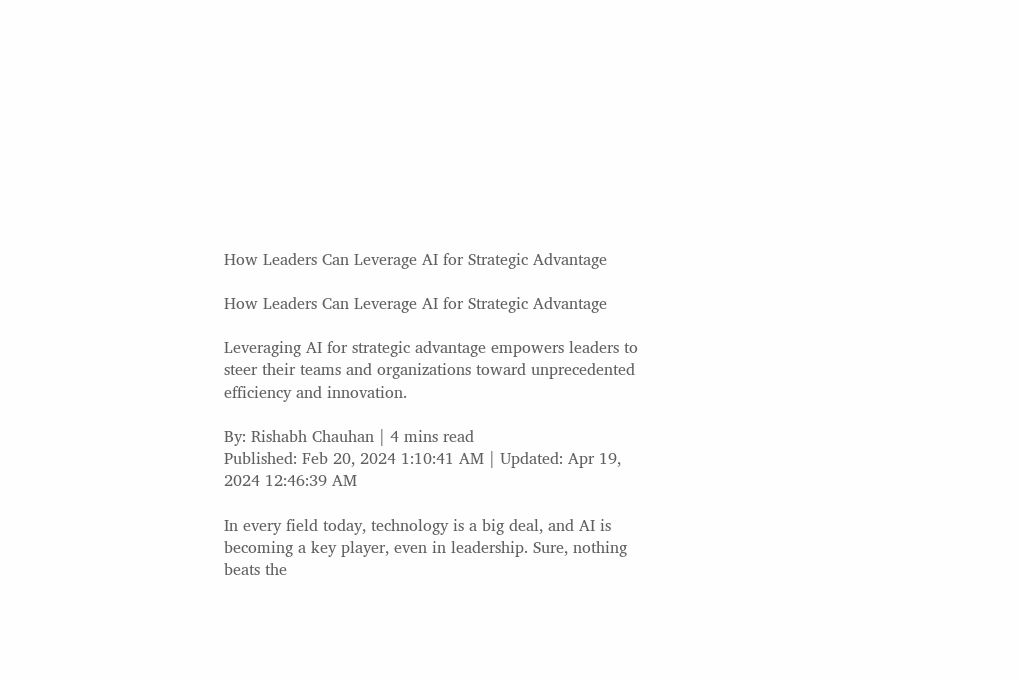How Leaders Can Leverage AI for Strategic Advantage

How Leaders Can Leverage AI for Strategic Advantage

Leveraging AI for strategic advantage empowers leaders to steer their teams and organizations toward unprecedented efficiency and innovation.

By: Rishabh Chauhan | 4 mins read
Published: Feb 20, 2024 1:10:41 AM | Updated: Apr 19, 2024 12:46:39 AM

In every field today, technology is a big deal, and AI is becoming a key player, even in leadership. Sure, nothing beats the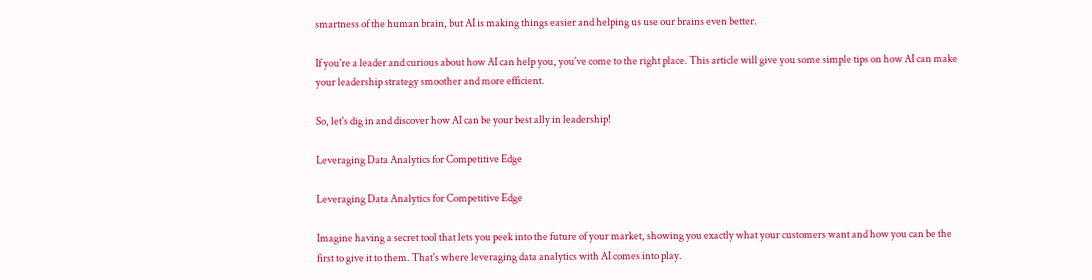smartness of the human brain, but AI is making things easier and helping us use our brains even better.

If you're a leader and curious about how AI can help you, you've come to the right place. This article will give you some simple tips on how AI can make your leadership strategy smoother and more efficient.

So, let's dig in and discover how AI can be your best ally in leadership!

Leveraging Data Analytics for Competitive Edge

Leveraging Data Analytics for Competitive Edge

Imagine having a secret tool that lets you peek into the future of your market, showing you exactly what your customers want and how you can be the first to give it to them. That's where leveraging data analytics with AI comes into play.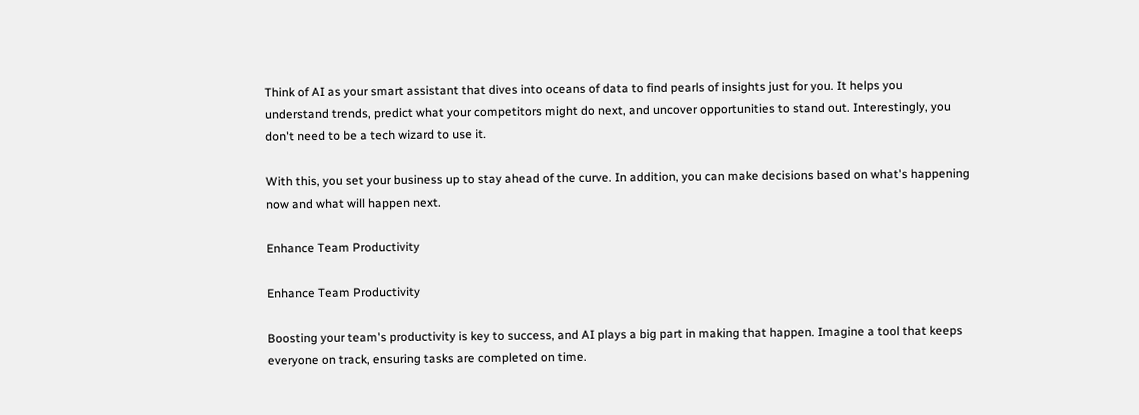Think of AI as your smart assistant that dives into oceans of data to find pearls of insights just for you. It helps you understand trends, predict what your competitors might do next, and uncover opportunities to stand out. Interestingly, you don't need to be a tech wizard to use it.

With this, you set your business up to stay ahead of the curve. In addition, you can make decisions based on what's happening now and what will happen next.

Enhance Team Productivity

Enhance Team Productivity

Boosting your team's productivity is key to success, and AI plays a big part in making that happen. Imagine a tool that keeps everyone on track, ensuring tasks are completed on time.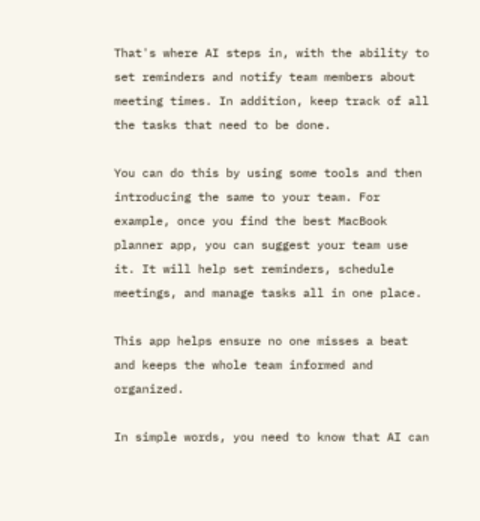That's where AI steps in, with the ability to set reminders and notify team members about meeting times. In addition, keep track of all the tasks that need to be done.

You can do this by using some tools and then introducing the same to your team. For example, once you find the best MacBook planner app, you can suggest your team use it. It will help set reminders, schedule meetings, and manage tasks all in one place.

This app helps ensure no one misses a beat and keeps the whole team informed and organized.

In simple words, you need to know that AI can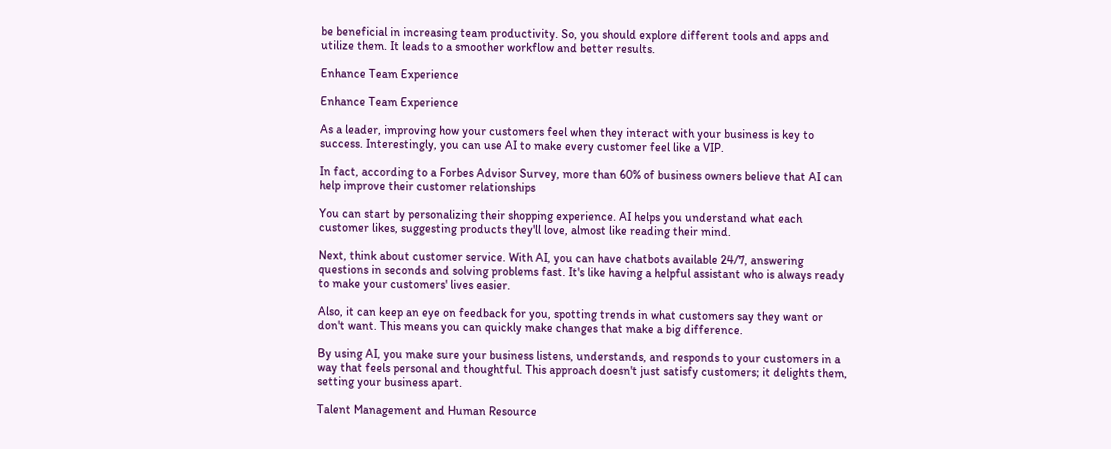be beneficial in increasing team productivity. So, you should explore different tools and apps and utilize them. It leads to a smoother workflow and better results.

Enhance Team Experience

Enhance Team Experience

As a leader, improving how your customers feel when they interact with your business is key to success. Interestingly, you can use AI to make every customer feel like a VIP.

In fact, according to a Forbes Advisor Survey, more than 60% of business owners believe that AI can help improve their customer relationships

You can start by personalizing their shopping experience. AI helps you understand what each customer likes, suggesting products they'll love, almost like reading their mind.

Next, think about customer service. With AI, you can have chatbots available 24/7, answering questions in seconds and solving problems fast. It's like having a helpful assistant who is always ready to make your customers' lives easier.

Also, it can keep an eye on feedback for you, spotting trends in what customers say they want or don't want. This means you can quickly make changes that make a big difference.

By using AI, you make sure your business listens, understands, and responds to your customers in a way that feels personal and thoughtful. This approach doesn't just satisfy customers; it delights them, setting your business apart.

Talent Management and Human Resource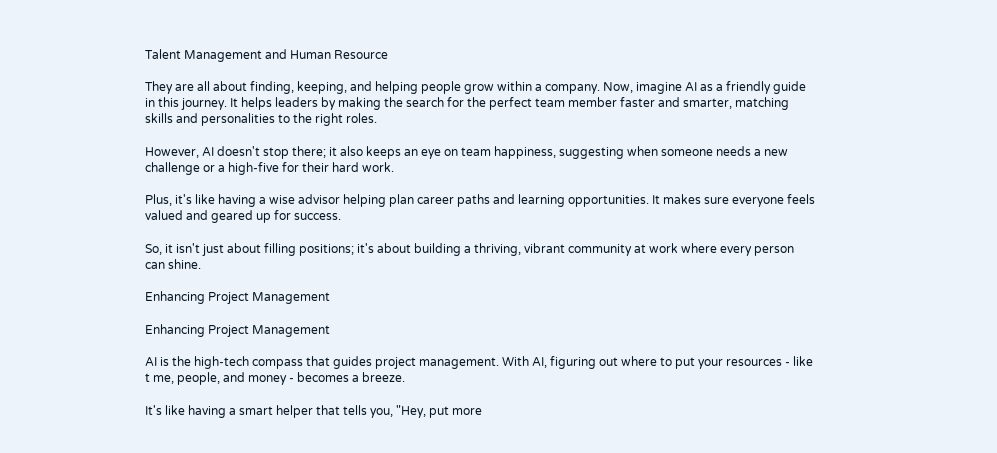Talent Management and Human Resource

They are all about finding, keeping, and helping people grow within a company. Now, imagine AI as a friendly guide in this journey. It helps leaders by making the search for the perfect team member faster and smarter, matching skills and personalities to the right roles.

However, AI doesn't stop there; it also keeps an eye on team happiness, suggesting when someone needs a new challenge or a high-five for their hard work.

Plus, it's like having a wise advisor helping plan career paths and learning opportunities. It makes sure everyone feels valued and geared up for success.

So, it isn't just about filling positions; it's about building a thriving, vibrant community at work where every person can shine.

Enhancing Project Management

Enhancing Project Management

AI is the high-tech compass that guides project management. With AI, figuring out where to put your resources - like t me, people, and money - becomes a breeze.

It's like having a smart helper that tells you, "Hey, put more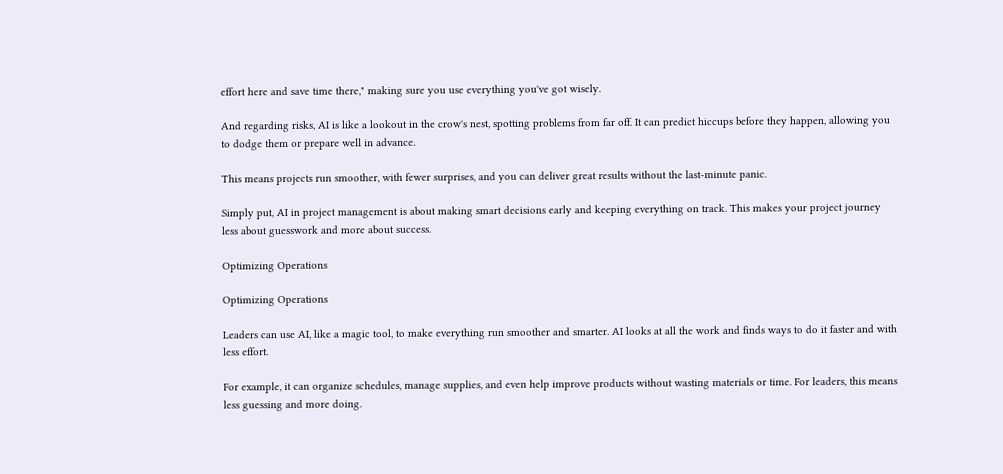effort here and save time there," making sure you use everything you've got wisely.

And regarding risks, AI is like a lookout in the crow's nest, spotting problems from far off. It can predict hiccups before they happen, allowing you to dodge them or prepare well in advance.

This means projects run smoother, with fewer surprises, and you can deliver great results without the last-minute panic.

Simply put, AI in project management is about making smart decisions early and keeping everything on track. This makes your project journey less about guesswork and more about success.

Optimizing Operations

Optimizing Operations

Leaders can use AI, like a magic tool, to make everything run smoother and smarter. AI looks at all the work and finds ways to do it faster and with less effort.

For example, it can organize schedules, manage supplies, and even help improve products without wasting materials or time. For leaders, this means less guessing and more doing.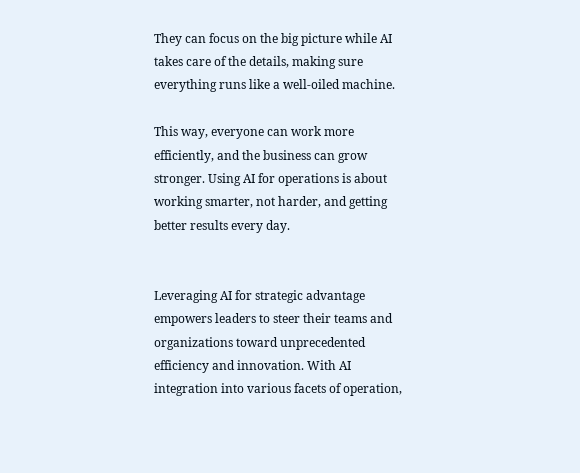They can focus on the big picture while AI takes care of the details, making sure everything runs like a well-oiled machine.

This way, everyone can work more efficiently, and the business can grow stronger. Using AI for operations is about working smarter, not harder, and getting better results every day.


Leveraging AI for strategic advantage empowers leaders to steer their teams and organizations toward unprecedented efficiency and innovation. With AI integration into various facets of operation,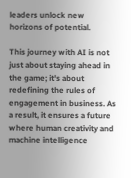leaders unlock new horizons of potential.

This journey with AI is not just about staying ahead in the game; it's about redefining the rules of engagement in business. As a result, it ensures a future where human creativity and machine intelligence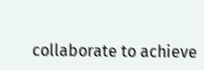collaborate to achieve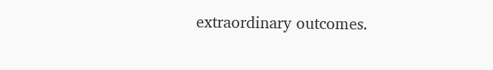extraordinary outcomes.